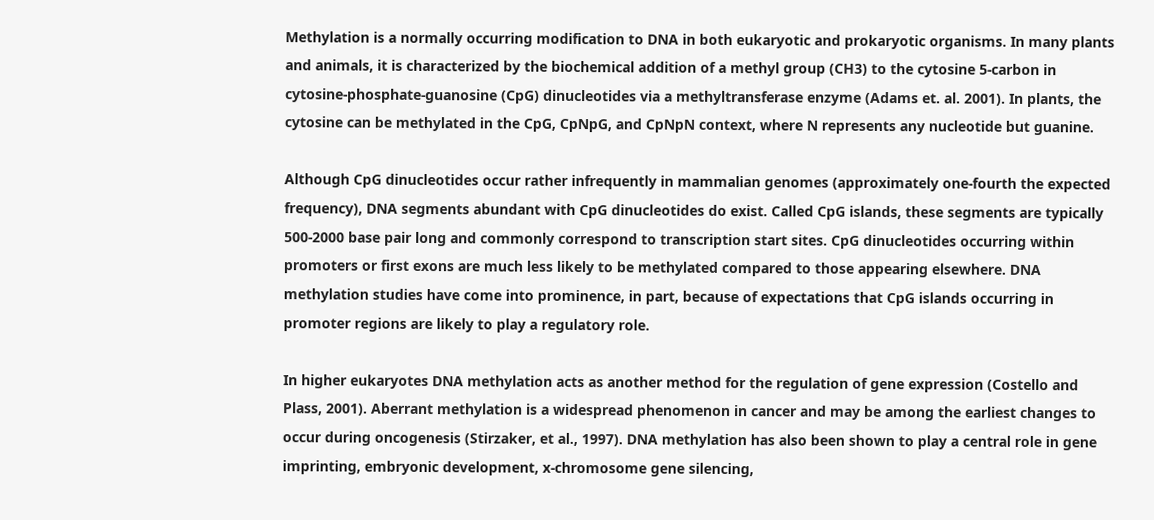Methylation is a normally occurring modification to DNA in both eukaryotic and prokaryotic organisms. In many plants and animals, it is characterized by the biochemical addition of a methyl group (CH3) to the cytosine 5-carbon in cytosine-phosphate-guanosine (CpG) dinucleotides via a methyltransferase enzyme (Adams et. al. 2001). In plants, the cytosine can be methylated in the CpG, CpNpG, and CpNpN context, where N represents any nucleotide but guanine.

Although CpG dinucleotides occur rather infrequently in mammalian genomes (approximately one-fourth the expected frequency), DNA segments abundant with CpG dinucleotides do exist. Called CpG islands, these segments are typically 500-2000 base pair long and commonly correspond to transcription start sites. CpG dinucleotides occurring within promoters or first exons are much less likely to be methylated compared to those appearing elsewhere. DNA methylation studies have come into prominence, in part, because of expectations that CpG islands occurring in promoter regions are likely to play a regulatory role.

In higher eukaryotes DNA methylation acts as another method for the regulation of gene expression (Costello and Plass, 2001). Aberrant methylation is a widespread phenomenon in cancer and may be among the earliest changes to occur during oncogenesis (Stirzaker, et al., 1997). DNA methylation has also been shown to play a central role in gene imprinting, embryonic development, x-chromosome gene silencing,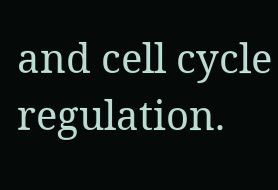and cell cycle regulation.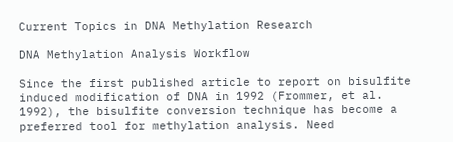Current Topics in DNA Methylation Research

DNA Methylation Analysis Workflow

Since the first published article to report on bisulfite induced modification of DNA in 1992 (Frommer, et al. 1992), the bisulfite conversion technique has become a preferred tool for methylation analysis. Need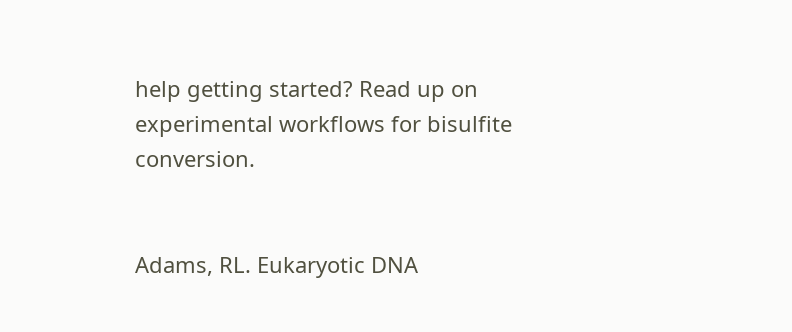help getting started? Read up on experimental workflows for bisulfite conversion.


Adams, RL. Eukaryotic DNA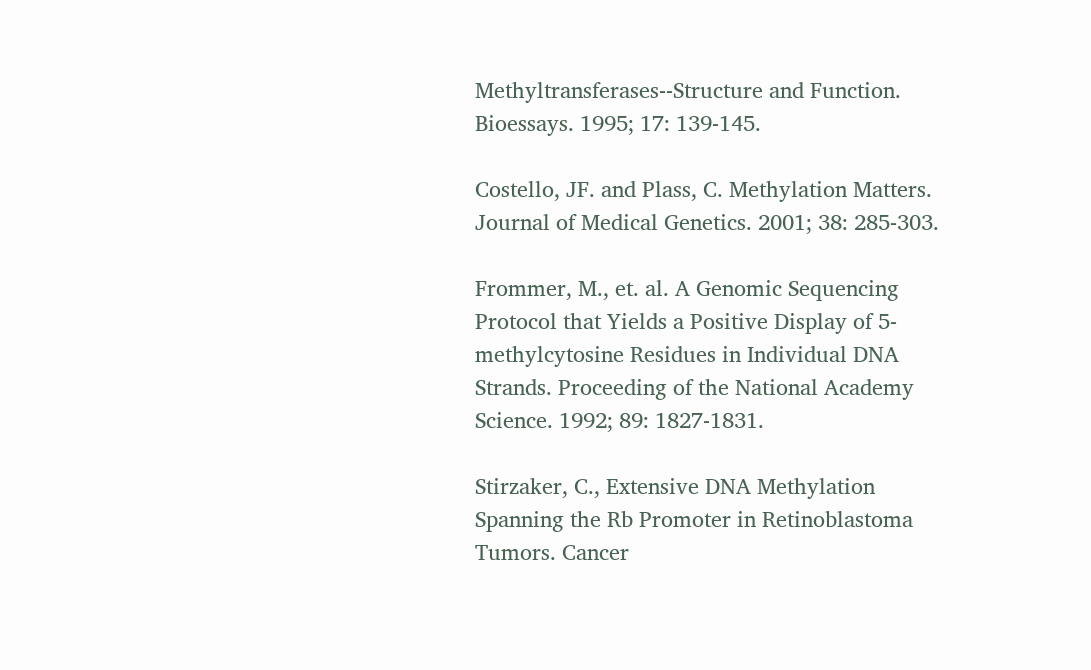Methyltransferases--Structure and Function. Bioessays. 1995; 17: 139-145.

Costello, JF. and Plass, C. Methylation Matters. Journal of Medical Genetics. 2001; 38: 285-303.

Frommer, M., et. al. A Genomic Sequencing Protocol that Yields a Positive Display of 5-methylcytosine Residues in Individual DNA Strands. Proceeding of the National Academy Science. 1992; 89: 1827-1831.

Stirzaker, C., Extensive DNA Methylation Spanning the Rb Promoter in Retinoblastoma Tumors. Cancer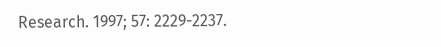Research. 1997; 57: 2229-2237.